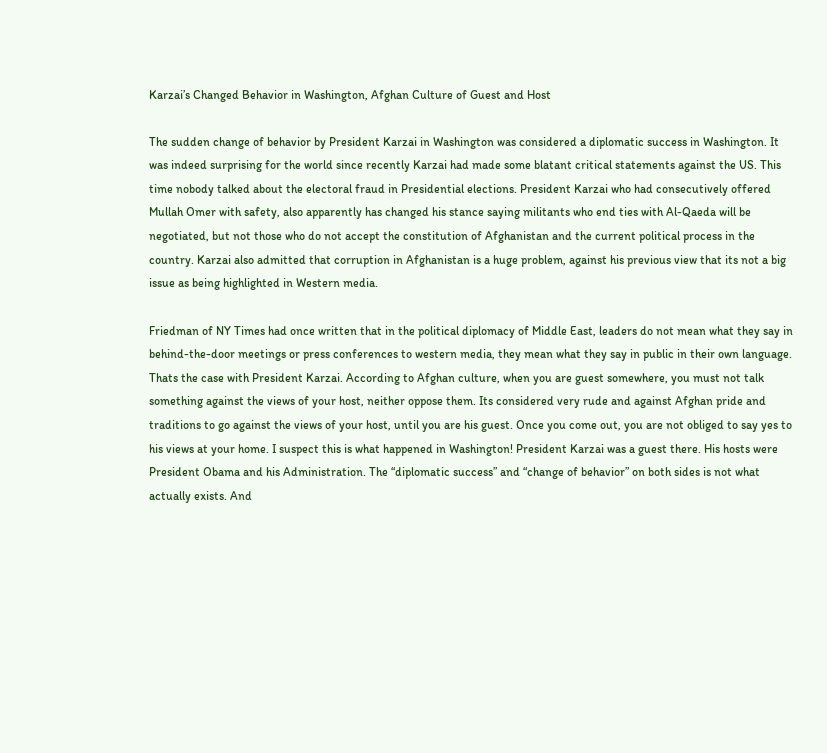Karzai’s Changed Behavior in Washington, Afghan Culture of Guest and Host

The sudden change of behavior by President Karzai in Washington was considered a diplomatic success in Washington. It was indeed surprising for the world since recently Karzai had made some blatant critical statements against the US. This time nobody talked about the electoral fraud in Presidential elections. President Karzai who had consecutively offered Mullah Omer with safety, also apparently has changed his stance saying militants who end ties with Al-Qaeda will be negotiated, but not those who do not accept the constitution of Afghanistan and the current political process in the country. Karzai also admitted that corruption in Afghanistan is a huge problem, against his previous view that its not a big issue as being highlighted in Western media.

Friedman of NY Times had once written that in the political diplomacy of Middle East, leaders do not mean what they say in behind-the-door meetings or press conferences to western media, they mean what they say in public in their own language. Thats the case with President Karzai. According to Afghan culture, when you are guest somewhere, you must not talk something against the views of your host, neither oppose them. Its considered very rude and against Afghan pride and traditions to go against the views of your host, until you are his guest. Once you come out, you are not obliged to say yes to his views at your home. I suspect this is what happened in Washington! President Karzai was a guest there. His hosts were President Obama and his Administration. The “diplomatic success” and “change of behavior” on both sides is not what actually exists. And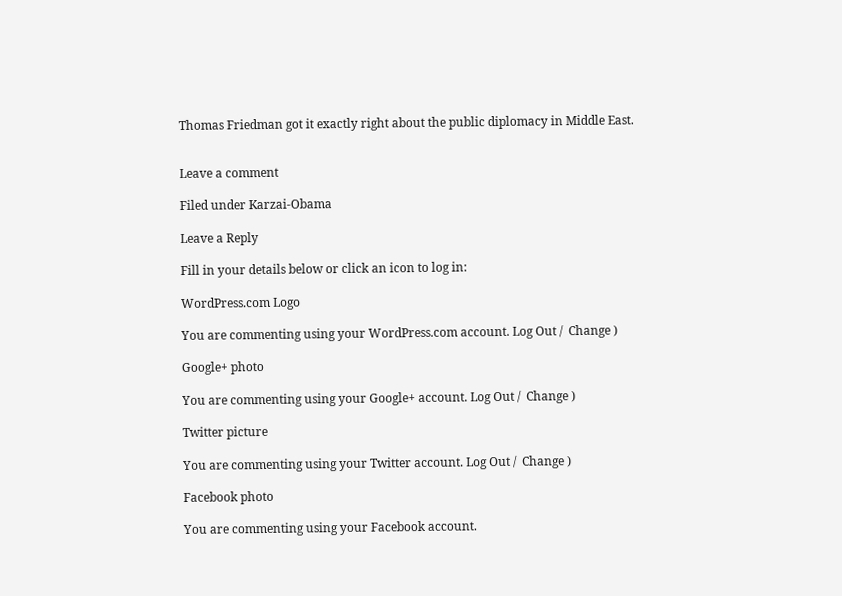Thomas Friedman got it exactly right about the public diplomacy in Middle East.


Leave a comment

Filed under Karzai-Obama

Leave a Reply

Fill in your details below or click an icon to log in:

WordPress.com Logo

You are commenting using your WordPress.com account. Log Out /  Change )

Google+ photo

You are commenting using your Google+ account. Log Out /  Change )

Twitter picture

You are commenting using your Twitter account. Log Out /  Change )

Facebook photo

You are commenting using your Facebook account.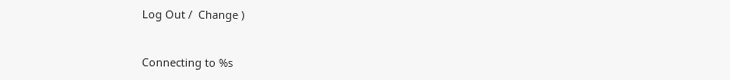Log Out /  Change )


Connecting to %s